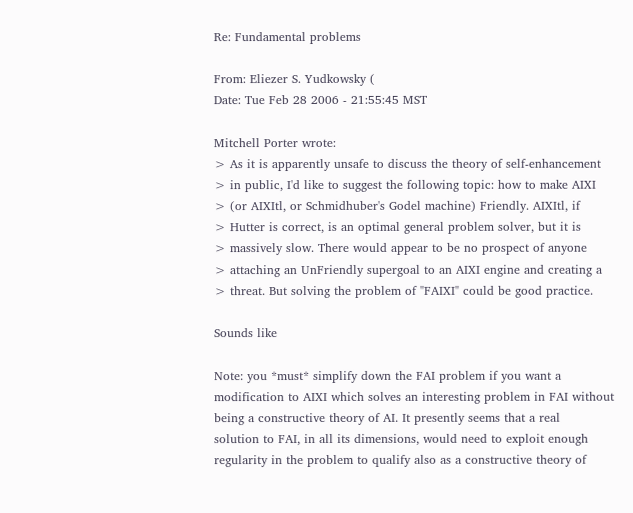Re: Fundamental problems

From: Eliezer S. Yudkowsky (
Date: Tue Feb 28 2006 - 21:55:45 MST

Mitchell Porter wrote:
> As it is apparently unsafe to discuss the theory of self-enhancement
> in public, I'd like to suggest the following topic: how to make AIXI
> (or AIXItl, or Schmidhuber's Godel machine) Friendly. AIXItl, if
> Hutter is correct, is an optimal general problem solver, but it is
> massively slow. There would appear to be no prospect of anyone
> attaching an UnFriendly supergoal to an AIXI engine and creating a
> threat. But solving the problem of "FAIXI" could be good practice.

Sounds like

Note: you *must* simplify down the FAI problem if you want a
modification to AIXI which solves an interesting problem in FAI without
being a constructive theory of AI. It presently seems that a real
solution to FAI, in all its dimensions, would need to exploit enough
regularity in the problem to qualify also as a constructive theory of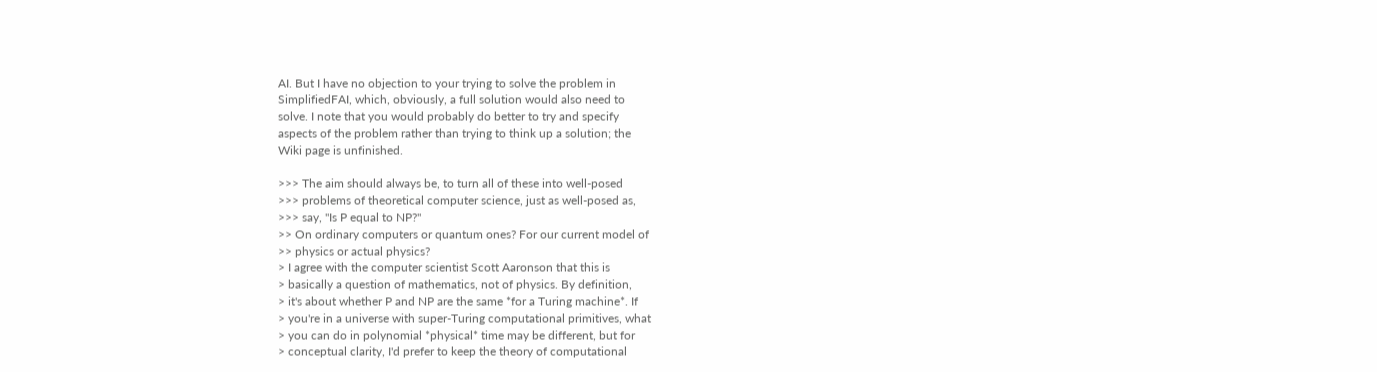AI. But I have no objection to your trying to solve the problem in
SimplifiedFAI, which, obviously, a full solution would also need to
solve. I note that you would probably do better to try and specify
aspects of the problem rather than trying to think up a solution; the
Wiki page is unfinished.

>>> The aim should always be, to turn all of these into well-posed
>>> problems of theoretical computer science, just as well-posed as,
>>> say, "Is P equal to NP?"
>> On ordinary computers or quantum ones? For our current model of
>> physics or actual physics?
> I agree with the computer scientist Scott Aaronson that this is
> basically a question of mathematics, not of physics. By definition,
> it's about whether P and NP are the same *for a Turing machine*. If
> you're in a universe with super-Turing computational primitives, what
> you can do in polynomial *physical* time may be different, but for
> conceptual clarity, I'd prefer to keep the theory of computational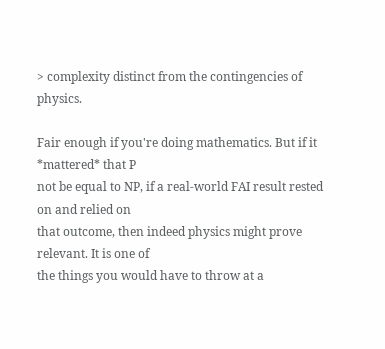> complexity distinct from the contingencies of physics.

Fair enough if you're doing mathematics. But if it *mattered* that P
not be equal to NP, if a real-world FAI result rested on and relied on
that outcome, then indeed physics might prove relevant. It is one of
the things you would have to throw at a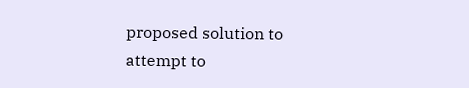proposed solution to attempt to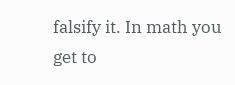falsify it. In math you get to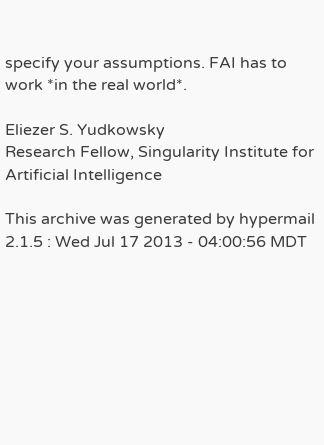specify your assumptions. FAI has to
work *in the real world*.

Eliezer S. Yudkowsky
Research Fellow, Singularity Institute for Artificial Intelligence

This archive was generated by hypermail 2.1.5 : Wed Jul 17 2013 - 04:00:56 MDT